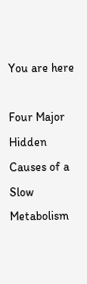You are here

Four Major Hidden Causes of a Slow Metabolism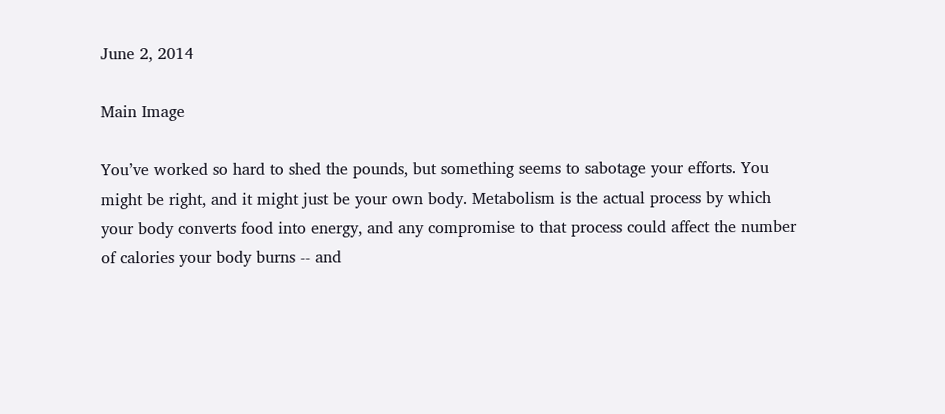June 2, 2014

Main Image

You’ve worked so hard to shed the pounds, but something seems to sabotage your efforts. You might be right, and it might just be your own body. Metabolism is the actual process by which your body converts food into energy, and any compromise to that process could affect the number of calories your body burns -- and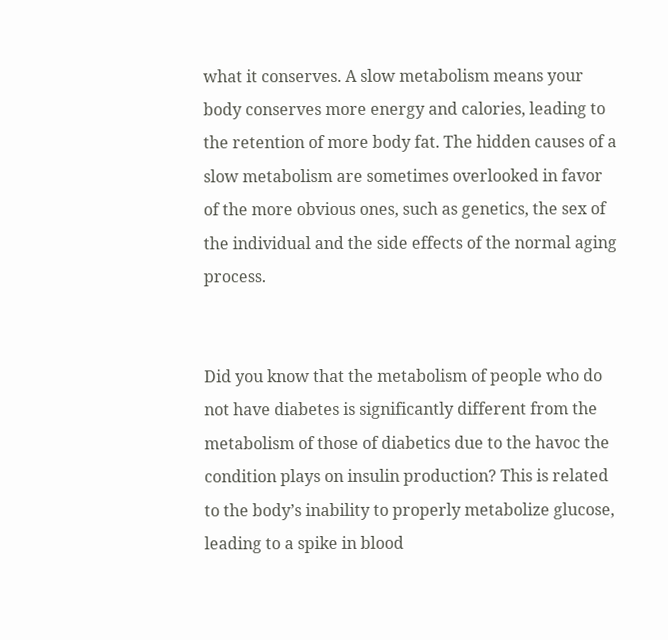what it conserves. A slow metabolism means your body conserves more energy and calories, leading to the retention of more body fat. The hidden causes of a slow metabolism are sometimes overlooked in favor of the more obvious ones, such as genetics, the sex of the individual and the side effects of the normal aging process.


Did you know that the metabolism of people who do not have diabetes is significantly different from the metabolism of those of diabetics due to the havoc the condition plays on insulin production? This is related to the body’s inability to properly metabolize glucose, leading to a spike in blood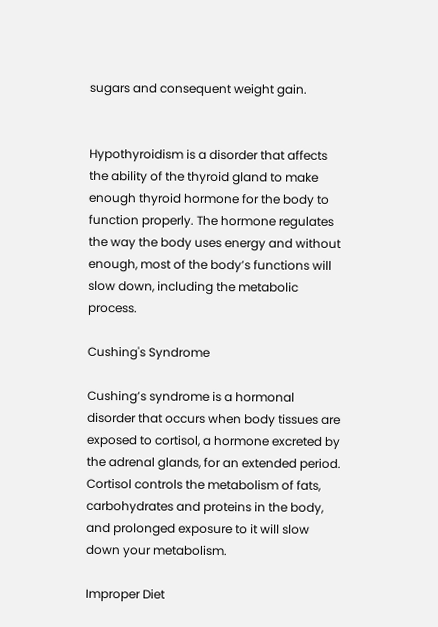sugars and consequent weight gain.


Hypothyroidism is a disorder that affects the ability of the thyroid gland to make enough thyroid hormone for the body to function properly. The hormone regulates the way the body uses energy and without enough, most of the body’s functions will slow down, including the metabolic process.

Cushing's Syndrome

Cushing’s syndrome is a hormonal disorder that occurs when body tissues are exposed to cortisol, a hormone excreted by the adrenal glands, for an extended period. Cortisol controls the metabolism of fats, carbohydrates and proteins in the body, and prolonged exposure to it will slow down your metabolism.

Improper Diet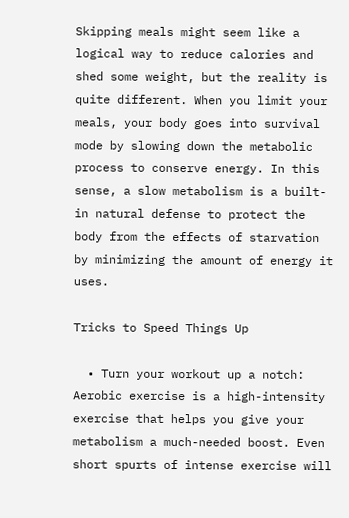Skipping meals might seem like a logical way to reduce calories and shed some weight, but the reality is quite different. When you limit your meals, your body goes into survival mode by slowing down the metabolic process to conserve energy. In this sense, a slow metabolism is a built-in natural defense to protect the body from the effects of starvation by minimizing the amount of energy it uses.

Tricks to Speed Things Up

  • Turn your workout up a notch: Aerobic exercise is a high-intensity exercise that helps you give your metabolism a much-needed boost. Even short spurts of intense exercise will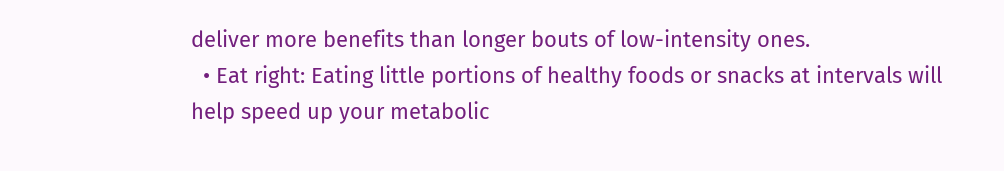deliver more benefits than longer bouts of low-intensity ones.
  • Eat right: Eating little portions of healthy foods or snacks at intervals will help speed up your metabolic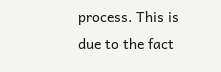process. This is due to the fact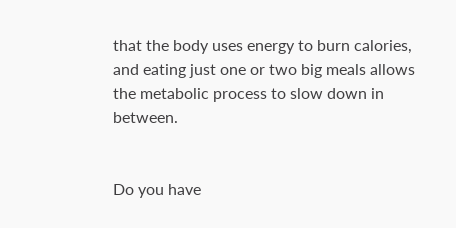that the body uses energy to burn calories, and eating just one or two big meals allows the metabolic process to slow down in between.


Do you have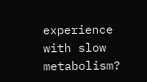experience with slow metabolism?